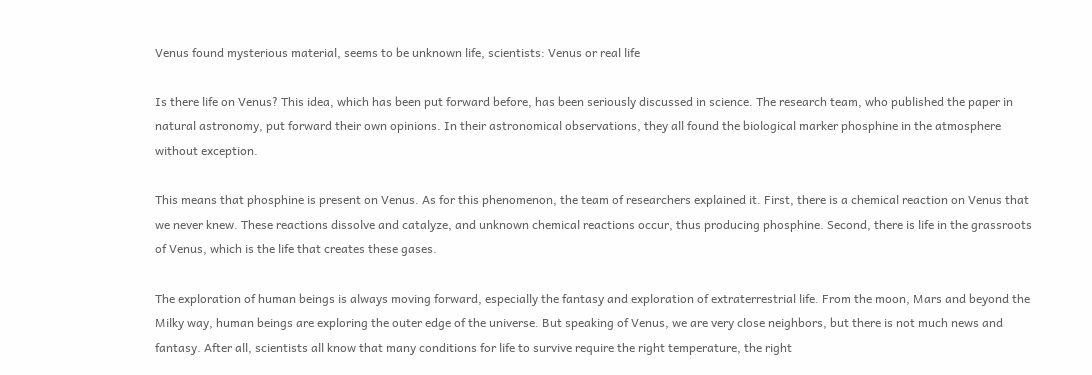Venus found mysterious material, seems to be unknown life, scientists: Venus or real life

Is there life on Venus? This idea, which has been put forward before, has been seriously discussed in science. The research team, who published the paper in natural astronomy, put forward their own opinions. In their astronomical observations, they all found the biological marker phosphine in the atmosphere without exception.

This means that phosphine is present on Venus. As for this phenomenon, the team of researchers explained it. First, there is a chemical reaction on Venus that we never knew. These reactions dissolve and catalyze, and unknown chemical reactions occur, thus producing phosphine. Second, there is life in the grassroots of Venus, which is the life that creates these gases.

The exploration of human beings is always moving forward, especially the fantasy and exploration of extraterrestrial life. From the moon, Mars and beyond the Milky way, human beings are exploring the outer edge of the universe. But speaking of Venus, we are very close neighbors, but there is not much news and fantasy. After all, scientists all know that many conditions for life to survive require the right temperature, the right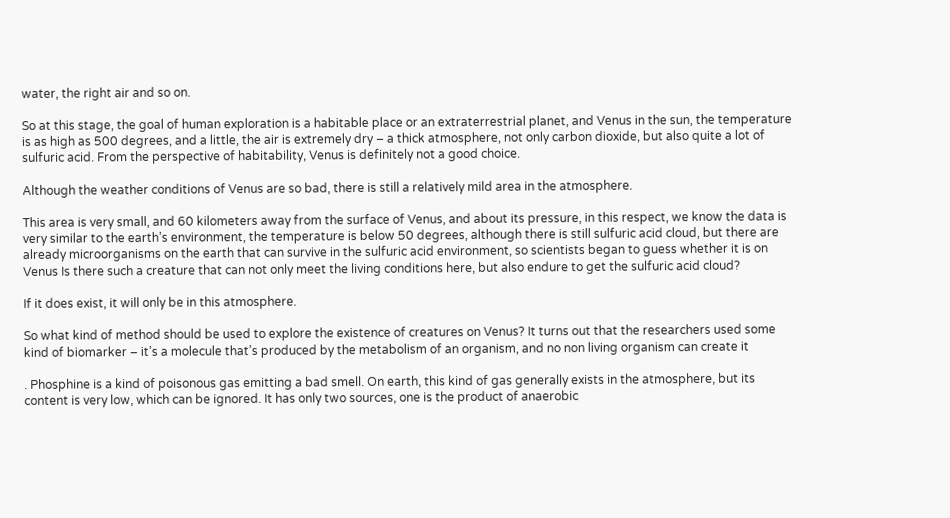water, the right air and so on.

So at this stage, the goal of human exploration is a habitable place or an extraterrestrial planet, and Venus in the sun, the temperature is as high as 500 degrees, and a little, the air is extremely dry – a thick atmosphere, not only carbon dioxide, but also quite a lot of sulfuric acid. From the perspective of habitability, Venus is definitely not a good choice.

Although the weather conditions of Venus are so bad, there is still a relatively mild area in the atmosphere.

This area is very small, and 60 kilometers away from the surface of Venus, and about its pressure, in this respect, we know the data is very similar to the earth’s environment, the temperature is below 50 degrees, although there is still sulfuric acid cloud, but there are already microorganisms on the earth that can survive in the sulfuric acid environment, so scientists began to guess whether it is on Venus Is there such a creature that can not only meet the living conditions here, but also endure to get the sulfuric acid cloud?

If it does exist, it will only be in this atmosphere.

So what kind of method should be used to explore the existence of creatures on Venus? It turns out that the researchers used some kind of biomarker – it’s a molecule that’s produced by the metabolism of an organism, and no non living organism can create it

. Phosphine is a kind of poisonous gas emitting a bad smell. On earth, this kind of gas generally exists in the atmosphere, but its content is very low, which can be ignored. It has only two sources, one is the product of anaerobic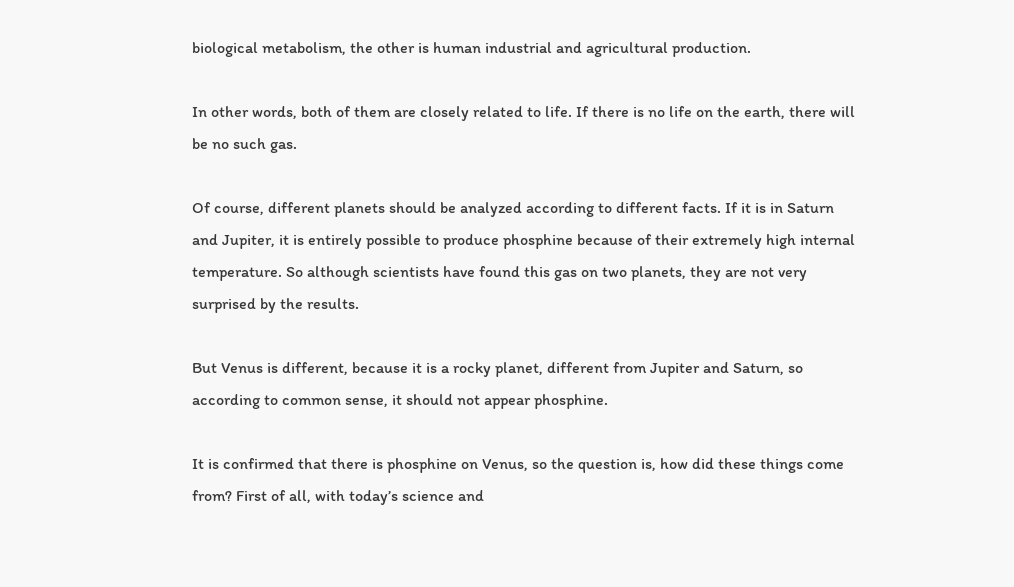biological metabolism, the other is human industrial and agricultural production.

In other words, both of them are closely related to life. If there is no life on the earth, there will be no such gas.

Of course, different planets should be analyzed according to different facts. If it is in Saturn and Jupiter, it is entirely possible to produce phosphine because of their extremely high internal temperature. So although scientists have found this gas on two planets, they are not very surprised by the results.

But Venus is different, because it is a rocky planet, different from Jupiter and Saturn, so according to common sense, it should not appear phosphine.

It is confirmed that there is phosphine on Venus, so the question is, how did these things come from? First of all, with today’s science and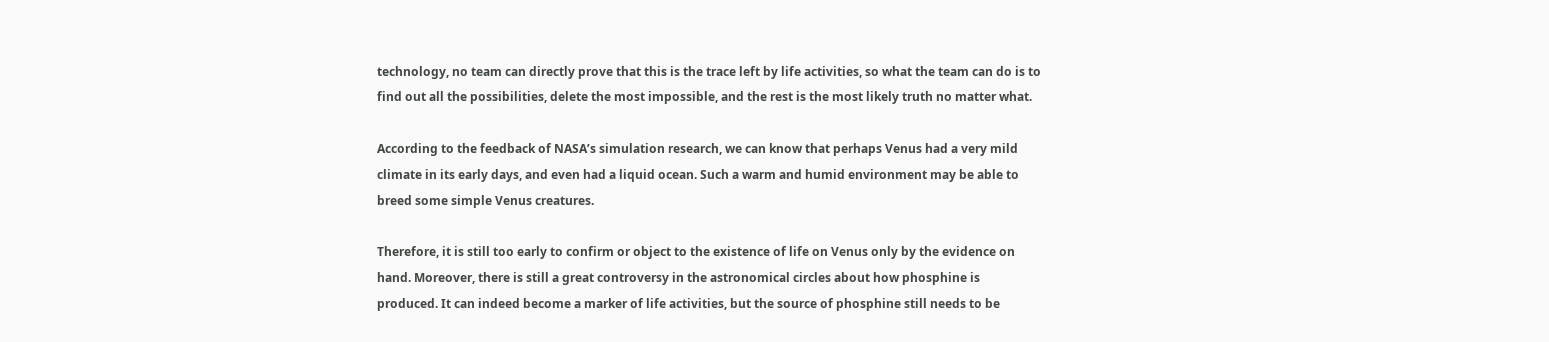technology, no team can directly prove that this is the trace left by life activities, so what the team can do is to find out all the possibilities, delete the most impossible, and the rest is the most likely truth no matter what.

According to the feedback of NASA’s simulation research, we can know that perhaps Venus had a very mild climate in its early days, and even had a liquid ocean. Such a warm and humid environment may be able to breed some simple Venus creatures.

Therefore, it is still too early to confirm or object to the existence of life on Venus only by the evidence on hand. Moreover, there is still a great controversy in the astronomical circles about how phosphine is produced. It can indeed become a marker of life activities, but the source of phosphine still needs to be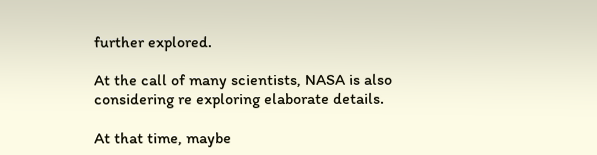further explored.

At the call of many scientists, NASA is also considering re exploring elaborate details.

At that time, maybe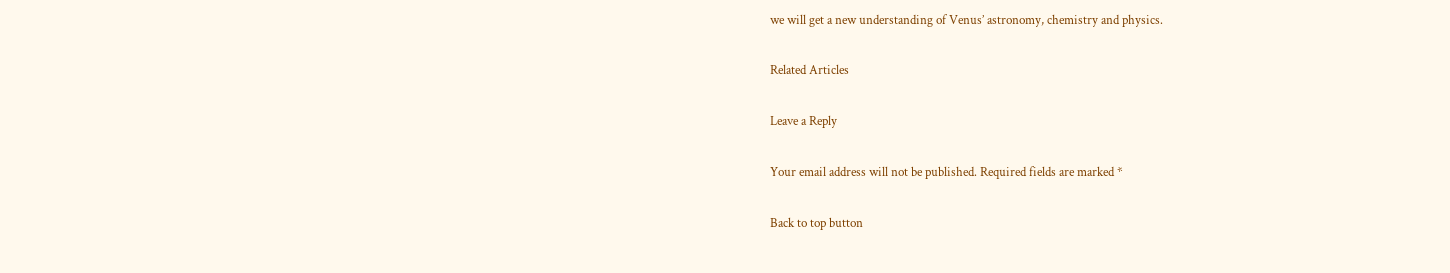we will get a new understanding of Venus’ astronomy, chemistry and physics.

Related Articles

Leave a Reply

Your email address will not be published. Required fields are marked *

Back to top button